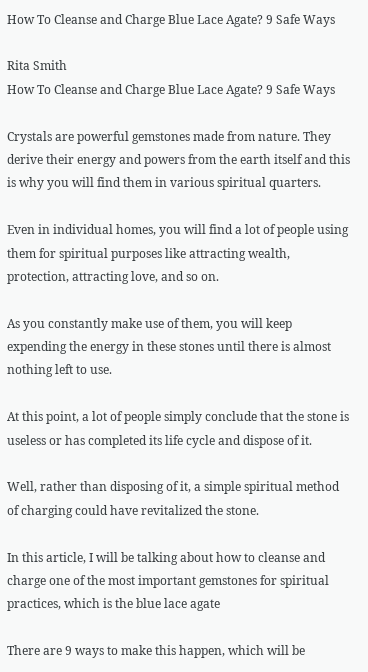How To Cleanse and Charge Blue Lace Agate? 9 Safe Ways

Rita Smith
How To Cleanse and Charge Blue Lace Agate? 9 Safe Ways

Crystals are powerful gemstones made from nature. They derive their energy and powers from the earth itself and this is why you will find them in various spiritual quarters.

Even in individual homes, you will find a lot of people using them for spiritual purposes like attracting wealth, protection, attracting love, and so on.

As you constantly make use of them, you will keep expending the energy in these stones until there is almost nothing left to use.

At this point, a lot of people simply conclude that the stone is useless or has completed its life cycle and dispose of it.

Well, rather than disposing of it, a simple spiritual method of charging could have revitalized the stone.

In this article, I will be talking about how to cleanse and charge one of the most important gemstones for spiritual practices, which is the blue lace agate

There are 9 ways to make this happen, which will be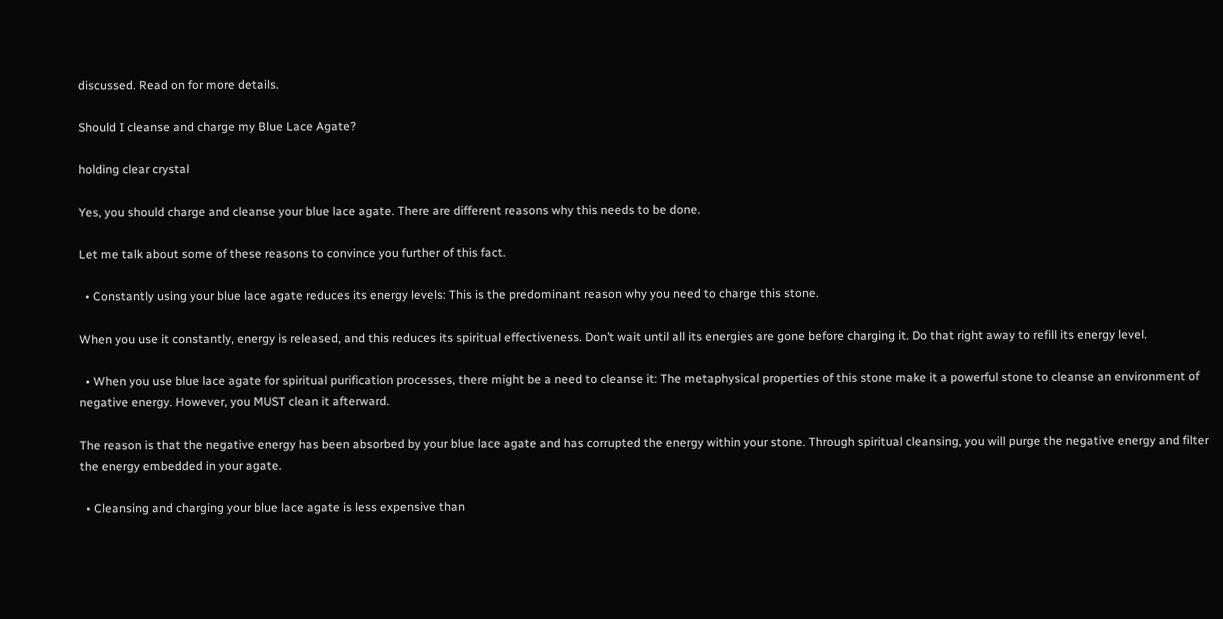discussed. Read on for more details.

Should I cleanse and charge my Blue Lace Agate?

holding clear crystal

Yes, you should charge and cleanse your blue lace agate. There are different reasons why this needs to be done.

Let me talk about some of these reasons to convince you further of this fact.

  • Constantly using your blue lace agate reduces its energy levels: This is the predominant reason why you need to charge this stone.

When you use it constantly, energy is released, and this reduces its spiritual effectiveness. Don’t wait until all its energies are gone before charging it. Do that right away to refill its energy level.

  • When you use blue lace agate for spiritual purification processes, there might be a need to cleanse it: The metaphysical properties of this stone make it a powerful stone to cleanse an environment of negative energy. However, you MUST clean it afterward.

The reason is that the negative energy has been absorbed by your blue lace agate and has corrupted the energy within your stone. Through spiritual cleansing, you will purge the negative energy and filter the energy embedded in your agate.

  • Cleansing and charging your blue lace agate is less expensive than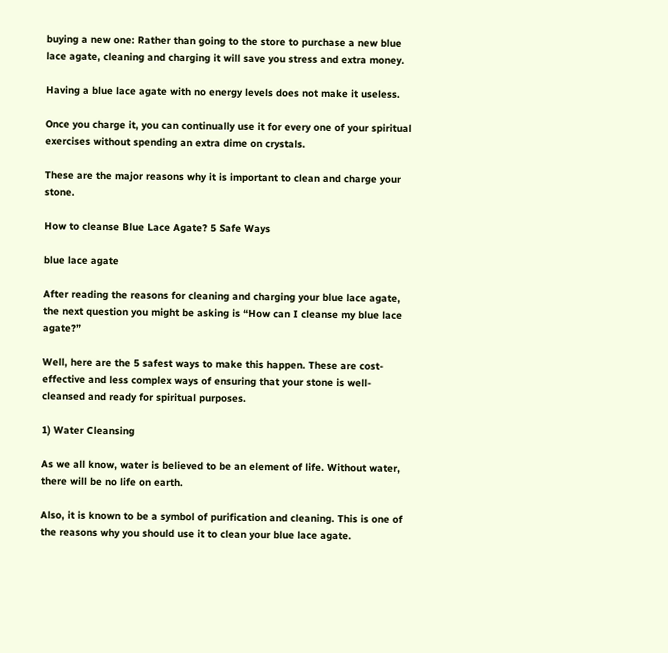buying a new one: Rather than going to the store to purchase a new blue lace agate, cleaning and charging it will save you stress and extra money.

Having a blue lace agate with no energy levels does not make it useless.

Once you charge it, you can continually use it for every one of your spiritual exercises without spending an extra dime on crystals.

These are the major reasons why it is important to clean and charge your stone.

How to cleanse Blue Lace Agate? 5 Safe Ways

blue lace agate

After reading the reasons for cleaning and charging your blue lace agate, the next question you might be asking is “How can I cleanse my blue lace agate?”

Well, here are the 5 safest ways to make this happen. These are cost-effective and less complex ways of ensuring that your stone is well-cleansed and ready for spiritual purposes.

1) Water Cleansing

As we all know, water is believed to be an element of life. Without water, there will be no life on earth.

Also, it is known to be a symbol of purification and cleaning. This is one of the reasons why you should use it to clean your blue lace agate.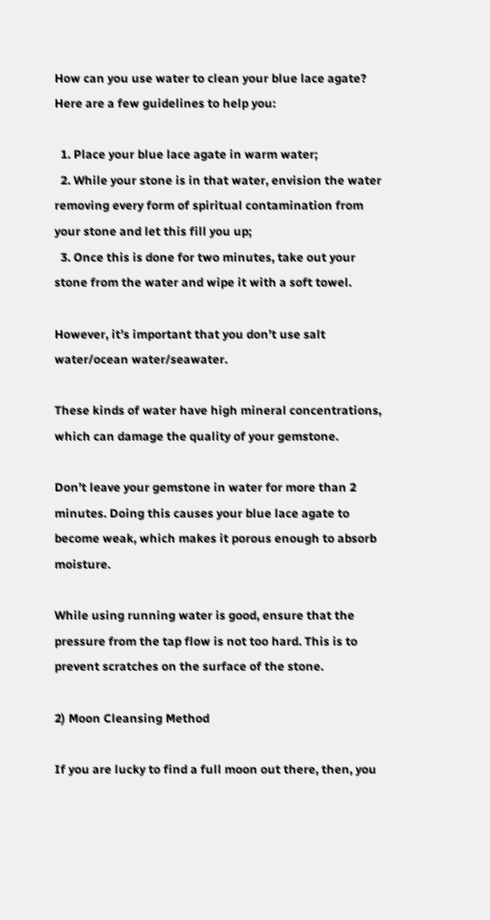How can you use water to clean your blue lace agate? Here are a few guidelines to help you:

  1. Place your blue lace agate in warm water;
  2. While your stone is in that water, envision the water removing every form of spiritual contamination from your stone and let this fill you up;
  3. Once this is done for two minutes, take out your stone from the water and wipe it with a soft towel.

However, it’s important that you don’t use salt water/ocean water/seawater.

These kinds of water have high mineral concentrations, which can damage the quality of your gemstone.

Don’t leave your gemstone in water for more than 2 minutes. Doing this causes your blue lace agate to become weak, which makes it porous enough to absorb moisture.

While using running water is good, ensure that the pressure from the tap flow is not too hard. This is to prevent scratches on the surface of the stone.

2) Moon Cleansing Method

If you are lucky to find a full moon out there, then, you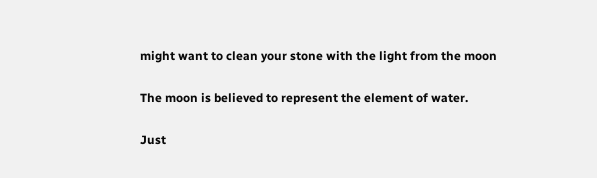might want to clean your stone with the light from the moon

The moon is believed to represent the element of water.

Just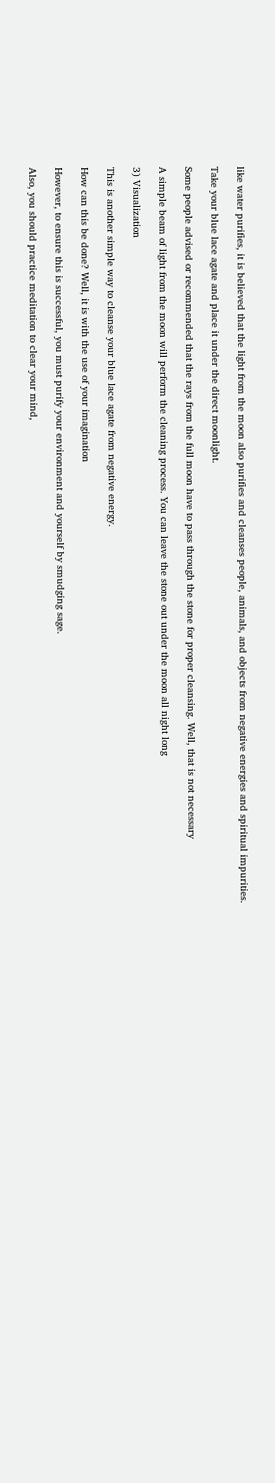like water purifies, it is believed that the light from the moon also purifies and cleanses people, animals, and objects from negative energies and spiritual impurities.

Take your blue lace agate and place it under the direct moonlight.

Some people advised or recommended that the rays from the full moon have to pass through the stone for proper cleansing. Well, that is not necessary

A simple beam of light from the moon will perform the cleaning process. You can leave the stone out under the moon all night long

3) Visualization

This is another simple way to cleanse your blue lace agate from negative energy.

How can this be done? Well, it is with the use of your imagination

However, to ensure this is successful, you must purify your environment and yourself by smudging sage.

Also, you should practice meditation to clear your mind,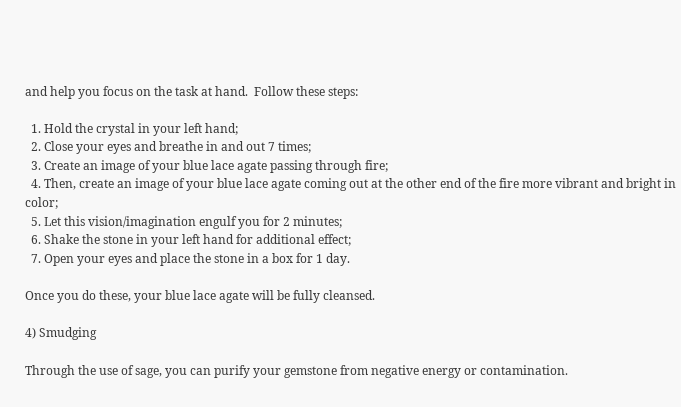and help you focus on the task at hand.  Follow these steps:

  1. Hold the crystal in your left hand;
  2. Close your eyes and breathe in and out 7 times;
  3. Create an image of your blue lace agate passing through fire;
  4. Then, create an image of your blue lace agate coming out at the other end of the fire more vibrant and bright in color;
  5. Let this vision/imagination engulf you for 2 minutes;
  6. Shake the stone in your left hand for additional effect;
  7. Open your eyes and place the stone in a box for 1 day.

Once you do these, your blue lace agate will be fully cleansed.

4) Smudging

Through the use of sage, you can purify your gemstone from negative energy or contamination.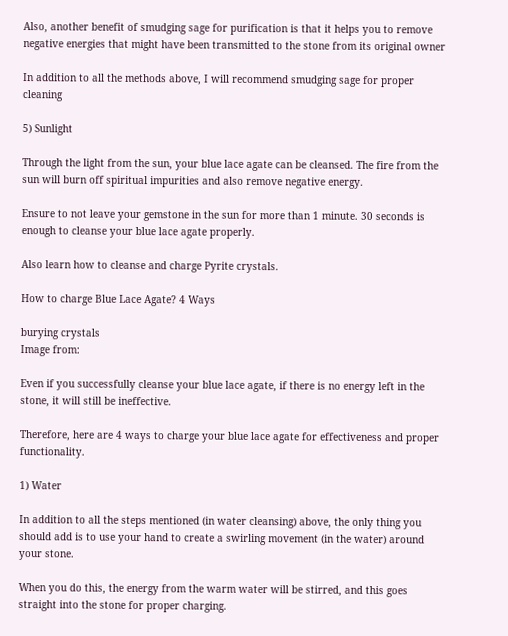Also, another benefit of smudging sage for purification is that it helps you to remove negative energies that might have been transmitted to the stone from its original owner

In addition to all the methods above, I will recommend smudging sage for proper cleaning

5) Sunlight

Through the light from the sun, your blue lace agate can be cleansed. The fire from the sun will burn off spiritual impurities and also remove negative energy.

Ensure to not leave your gemstone in the sun for more than 1 minute. 30 seconds is enough to cleanse your blue lace agate properly.

Also learn how to cleanse and charge Pyrite crystals.

How to charge Blue Lace Agate? 4 Ways

burying crystals
Image from:

Even if you successfully cleanse your blue lace agate, if there is no energy left in the stone, it will still be ineffective.

Therefore, here are 4 ways to charge your blue lace agate for effectiveness and proper functionality.

1) Water

In addition to all the steps mentioned (in water cleansing) above, the only thing you should add is to use your hand to create a swirling movement (in the water) around your stone.

When you do this, the energy from the warm water will be stirred, and this goes straight into the stone for proper charging.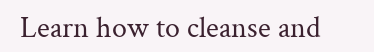Learn how to cleanse and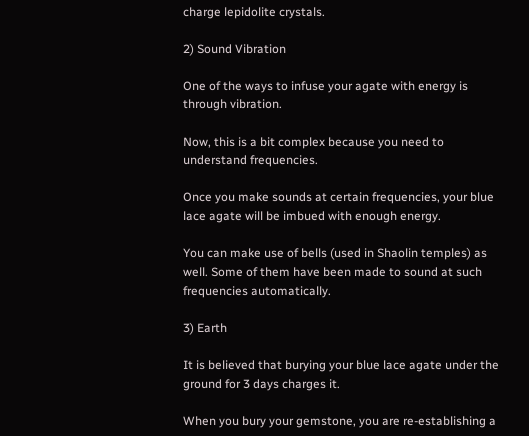charge lepidolite crystals.

2) Sound Vibration

One of the ways to infuse your agate with energy is through vibration.

Now, this is a bit complex because you need to understand frequencies.

Once you make sounds at certain frequencies, your blue lace agate will be imbued with enough energy.

You can make use of bells (used in Shaolin temples) as well. Some of them have been made to sound at such frequencies automatically.

3) Earth

It is believed that burying your blue lace agate under the ground for 3 days charges it.

When you bury your gemstone, you are re-establishing a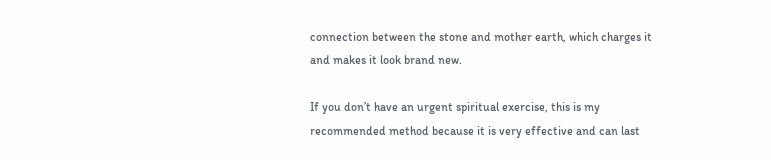connection between the stone and mother earth, which charges it and makes it look brand new.

If you don’t have an urgent spiritual exercise, this is my recommended method because it is very effective and can last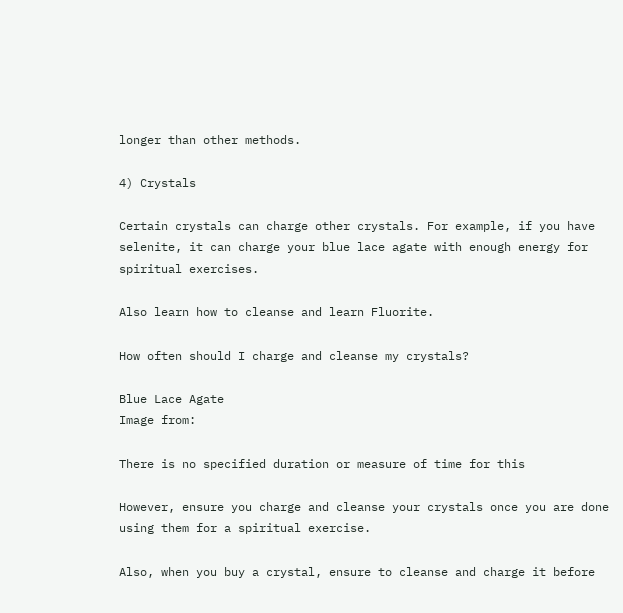longer than other methods.

4) Crystals

Certain crystals can charge other crystals. For example, if you have selenite, it can charge your blue lace agate with enough energy for spiritual exercises.

Also learn how to cleanse and learn Fluorite.

How often should I charge and cleanse my crystals?

Blue Lace Agate
Image from:

There is no specified duration or measure of time for this

However, ensure you charge and cleanse your crystals once you are done using them for a spiritual exercise.

Also, when you buy a crystal, ensure to cleanse and charge it before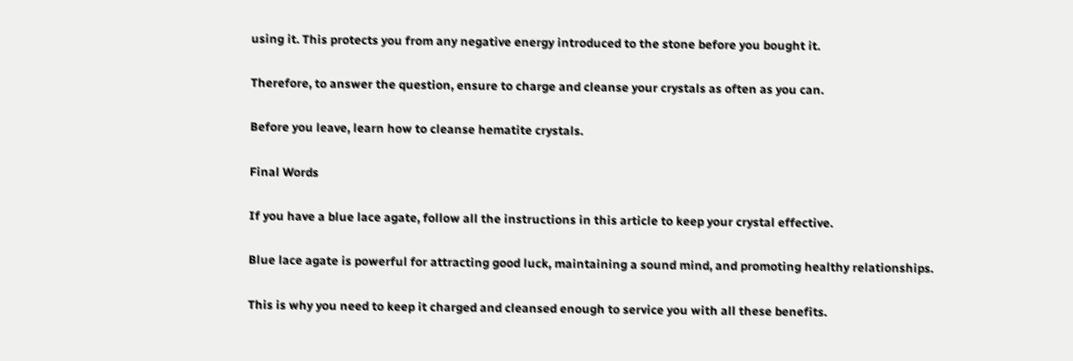using it. This protects you from any negative energy introduced to the stone before you bought it.

Therefore, to answer the question, ensure to charge and cleanse your crystals as often as you can.

Before you leave, learn how to cleanse hematite crystals.

Final Words

If you have a blue lace agate, follow all the instructions in this article to keep your crystal effective.

Blue lace agate is powerful for attracting good luck, maintaining a sound mind, and promoting healthy relationships.

This is why you need to keep it charged and cleansed enough to service you with all these benefits.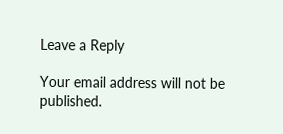Leave a Reply

Your email address will not be published.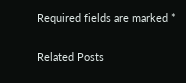Required fields are marked *

Related Posts